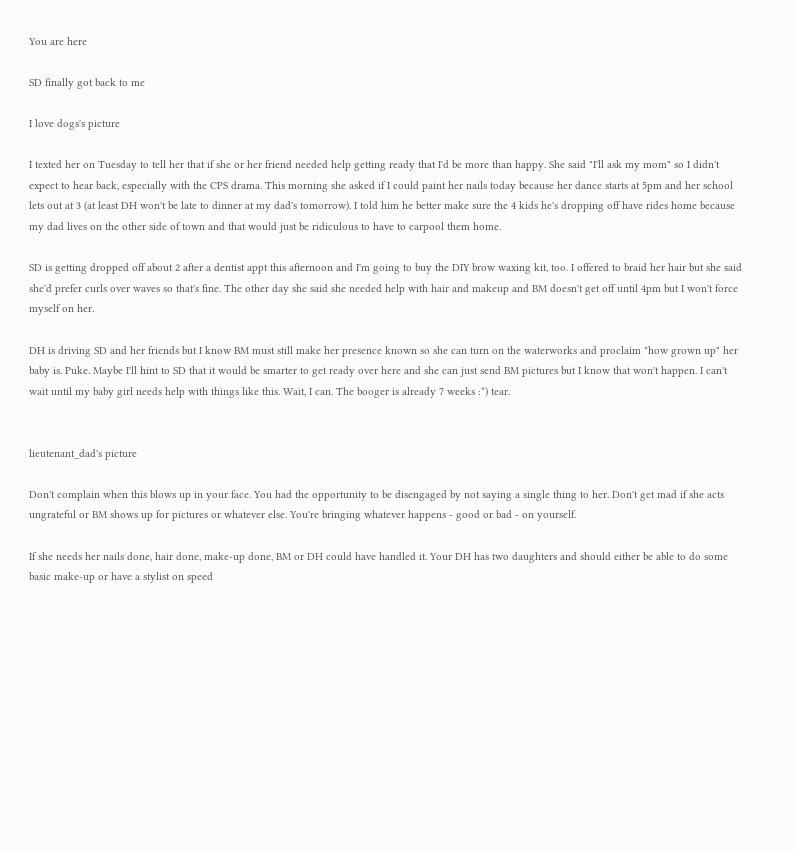You are here

SD finally got back to me

I love dogs's picture

I texted her on Tuesday to tell her that if she or her friend needed help getting ready that I'd be more than happy. She said "I'll ask my mom" so I didn't expect to hear back, especially with the CPS drama. This morning she asked if I could paint her nails today because her dance starts at 5pm and her school lets out at 3 (at least DH won't be late to dinner at my dad's tomorrow). I told him he better make sure the 4 kids he's dropping off have rides home because my dad lives on the other side of town and that would just be ridiculous to have to carpool them home.

SD is getting dropped off about 2 after a dentist appt this afternoon and I'm going to buy the DIY brow waxing kit, too. I offered to braid her hair but she said she'd prefer curls over waves so that's fine. The other day she said she needed help with hair and makeup and BM doesn't get off until 4pm but I won't force myself on her.

DH is driving SD and her friends but I know BM must still make her presence known so she can turn on the waterworks and proclaim "how grown up" her baby is. Puke. Maybe I'll hint to SD that it would be smarter to get ready over here and she can just send BM pictures but I know that won't happen. I can't wait until my baby girl needs help with things like this. Wait, I can. The booger is already 7 weeks :*) tear.


lieutenant_dad's picture

Don't complain when this blows up in your face. You had the opportunity to be disengaged by not saying a single thing to her. Don't get mad if she acts ungrateful or BM shows up for pictures or whatever else. You're bringing whatever happens - good or bad - on yourself.

If she needs her nails done, hair done, make-up done, BM or DH could have handled it. Your DH has two daughters and should either be able to do some basic make-up or have a stylist on speed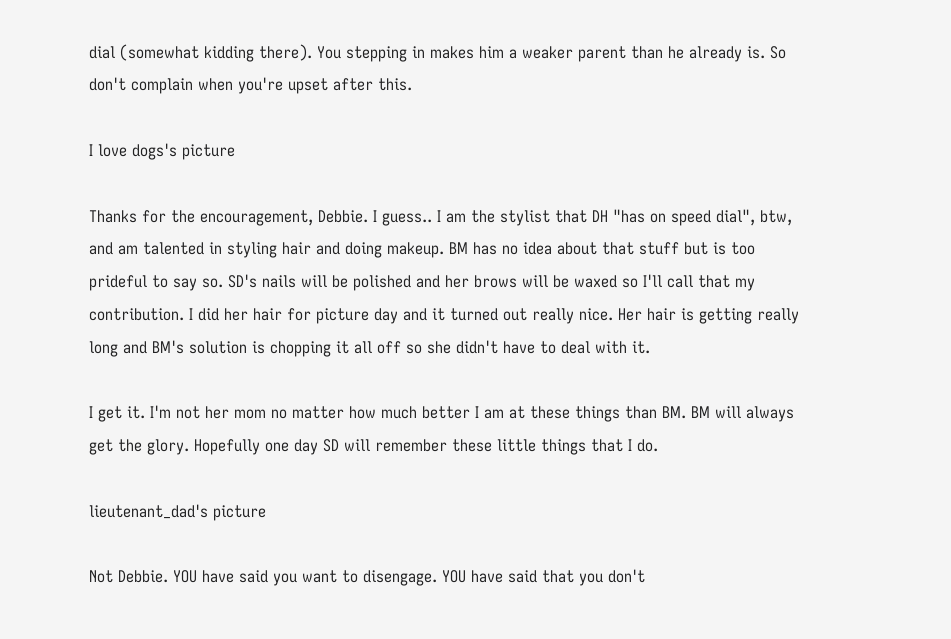dial (somewhat kidding there). You stepping in makes him a weaker parent than he already is. So don't complain when you're upset after this.

I love dogs's picture

Thanks for the encouragement, Debbie. I guess.. I am the stylist that DH "has on speed dial", btw, and am talented in styling hair and doing makeup. BM has no idea about that stuff but is too prideful to say so. SD's nails will be polished and her brows will be waxed so I'll call that my contribution. I did her hair for picture day and it turned out really nice. Her hair is getting really long and BM's solution is chopping it all off so she didn't have to deal with it.

I get it. I'm not her mom no matter how much better I am at these things than BM. BM will always get the glory. Hopefully one day SD will remember these little things that I do.

lieutenant_dad's picture

Not Debbie. YOU have said you want to disengage. YOU have said that you don't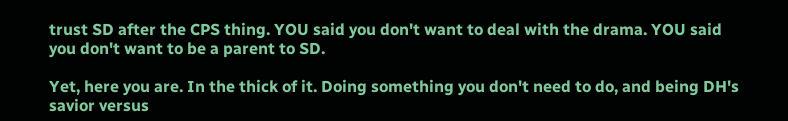trust SD after the CPS thing. YOU said you don't want to deal with the drama. YOU said you don't want to be a parent to SD.

Yet, here you are. In the thick of it. Doing something you don't need to do, and being DH's savior versus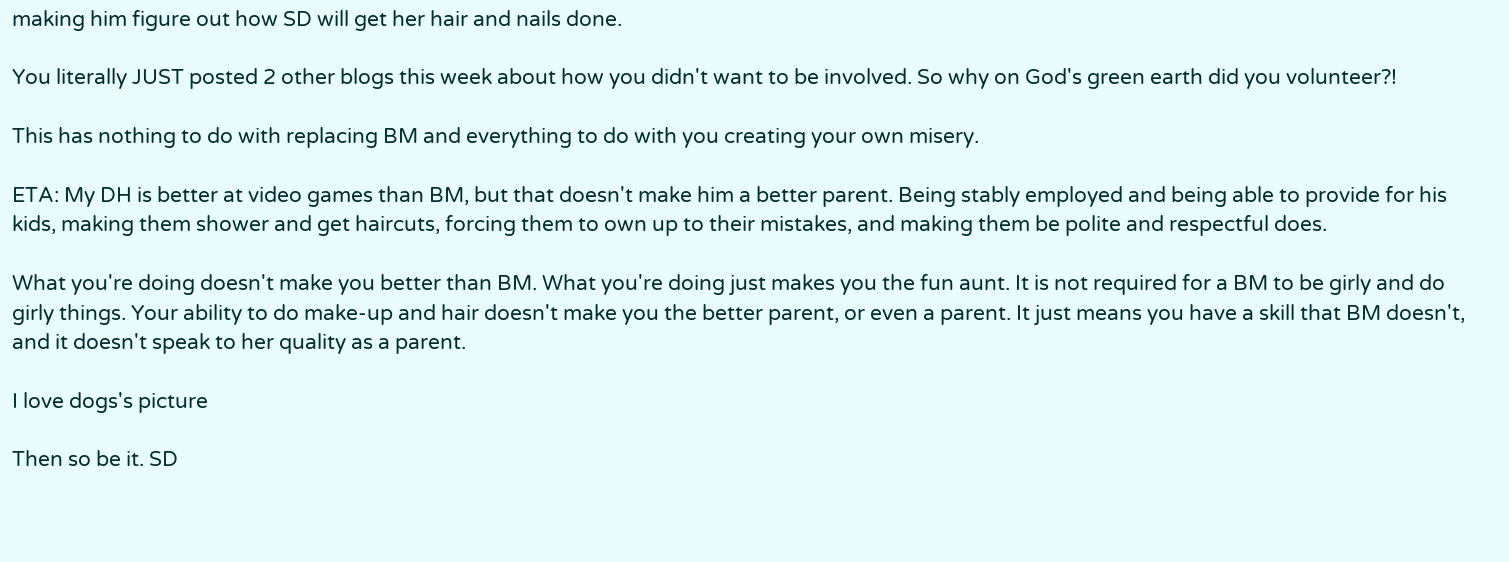making him figure out how SD will get her hair and nails done.

You literally JUST posted 2 other blogs this week about how you didn't want to be involved. So why on God's green earth did you volunteer?!

This has nothing to do with replacing BM and everything to do with you creating your own misery.

ETA: My DH is better at video games than BM, but that doesn't make him a better parent. Being stably employed and being able to provide for his kids, making them shower and get haircuts, forcing them to own up to their mistakes, and making them be polite and respectful does.

What you're doing doesn't make you better than BM. What you're doing just makes you the fun aunt. It is not required for a BM to be girly and do girly things. Your ability to do make-up and hair doesn't make you the better parent, or even a parent. It just means you have a skill that BM doesn't, and it doesn't speak to her quality as a parent.

I love dogs's picture

Then so be it. SD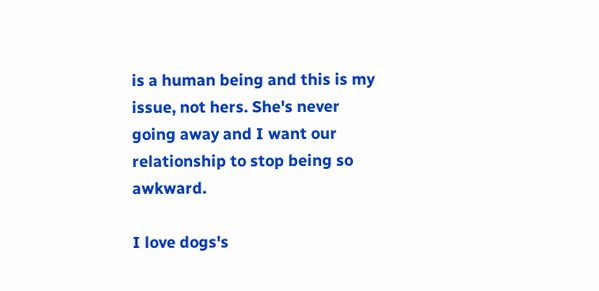is a human being and this is my issue, not hers. She's never going away and I want our relationship to stop being so awkward.

I love dogs's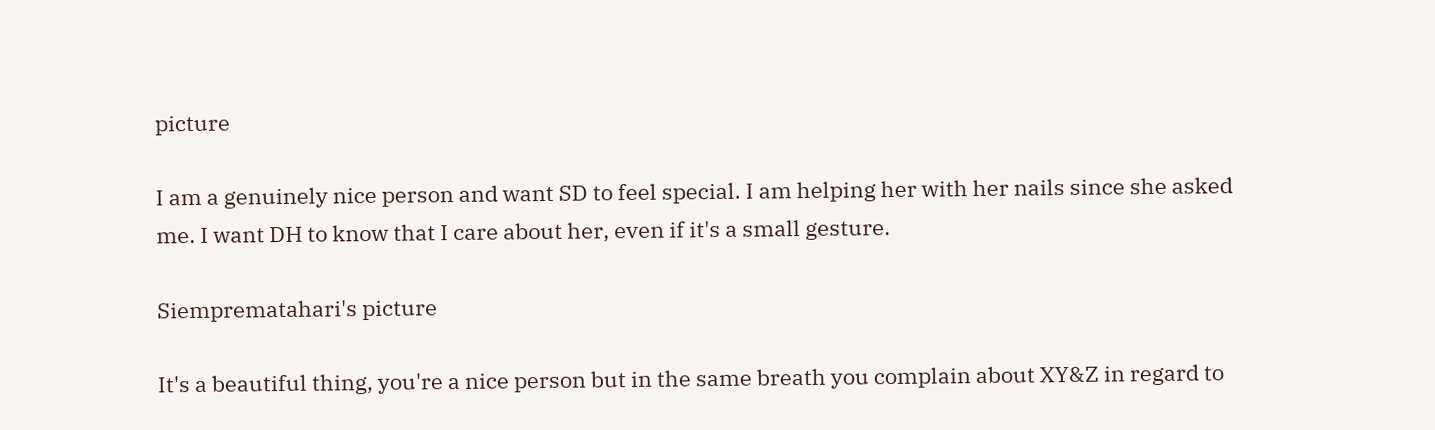picture

I am a genuinely nice person and want SD to feel special. I am helping her with her nails since she asked me. I want DH to know that I care about her, even if it's a small gesture.

Siemprematahari's picture

It's a beautiful thing, you're a nice person but in the same breath you complain about XY&Z in regard to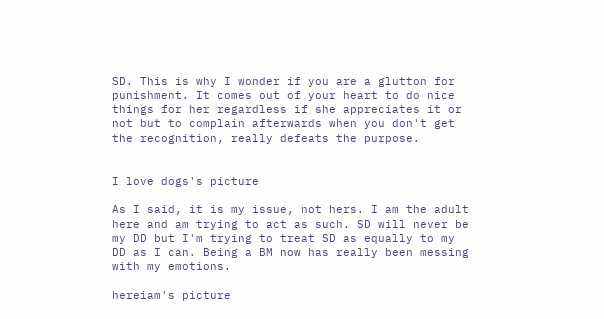SD. This is why I wonder if you are a glutton for punishment. It comes out of your heart to do nice things for her regardless if she appreciates it or not but to complain afterwards when you don't get the recognition, really defeats the purpose.


I love dogs's picture

As I said, it is my issue, not hers. I am the adult here and am trying to act as such. SD will never be my DD but I'm trying to treat SD as equally to my DD as I can. Being a BM now has really been messing with my emotions.

hereiam's picture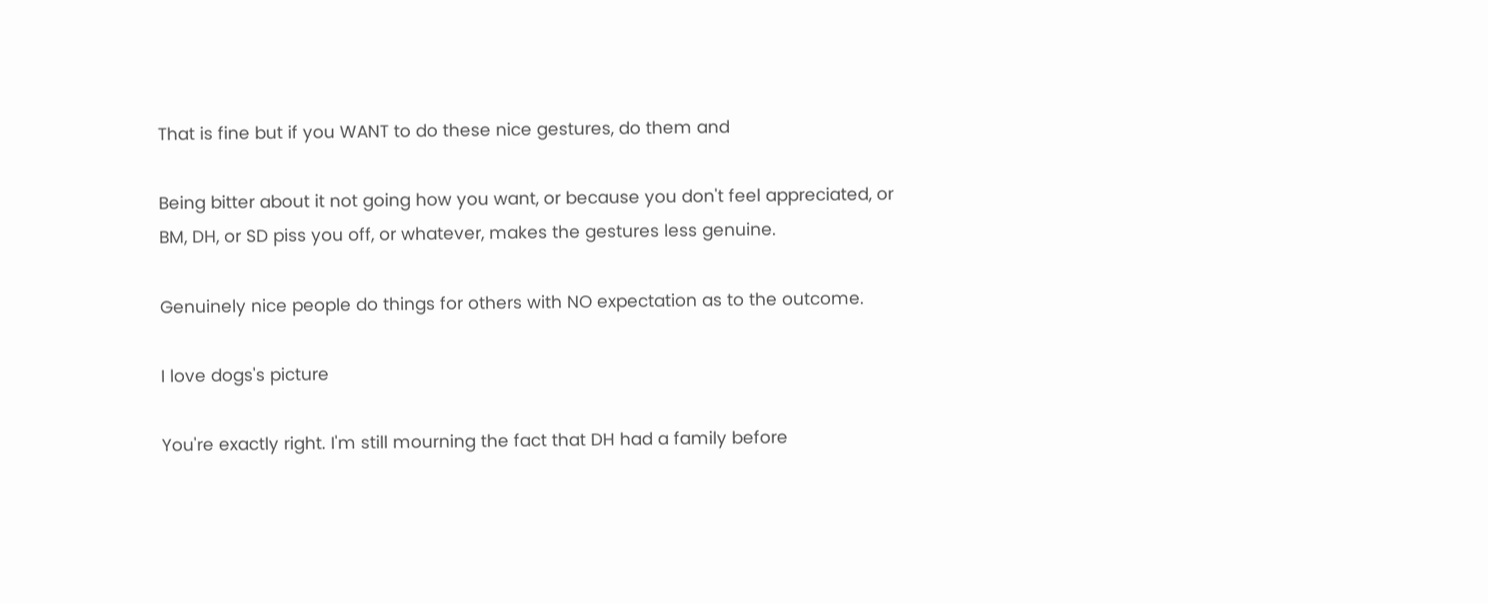That is fine but if you WANT to do these nice gestures, do them and

Being bitter about it not going how you want, or because you don't feel appreciated, or BM, DH, or SD piss you off, or whatever, makes the gestures less genuine.

Genuinely nice people do things for others with NO expectation as to the outcome.

I love dogs's picture

You're exactly right. I'm still mourning the fact that DH had a family before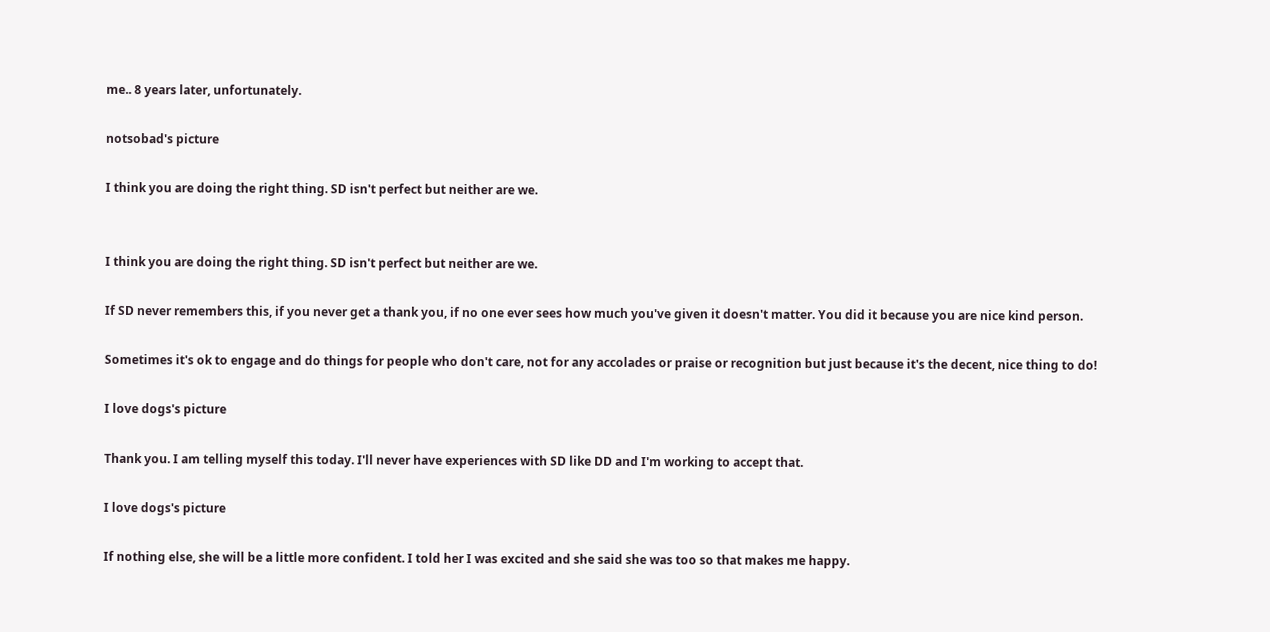me.. 8 years later, unfortunately.

notsobad's picture

I think you are doing the right thing. SD isn't perfect but neither are we.


I think you are doing the right thing. SD isn't perfect but neither are we.

If SD never remembers this, if you never get a thank you, if no one ever sees how much you've given it doesn't matter. You did it because you are nice kind person.

Sometimes it's ok to engage and do things for people who don't care, not for any accolades or praise or recognition but just because it's the decent, nice thing to do!

I love dogs's picture

Thank you. I am telling myself this today. I'll never have experiences with SD like DD and I'm working to accept that.

I love dogs's picture

If nothing else, she will be a little more confident. I told her I was excited and she said she was too so that makes me happy.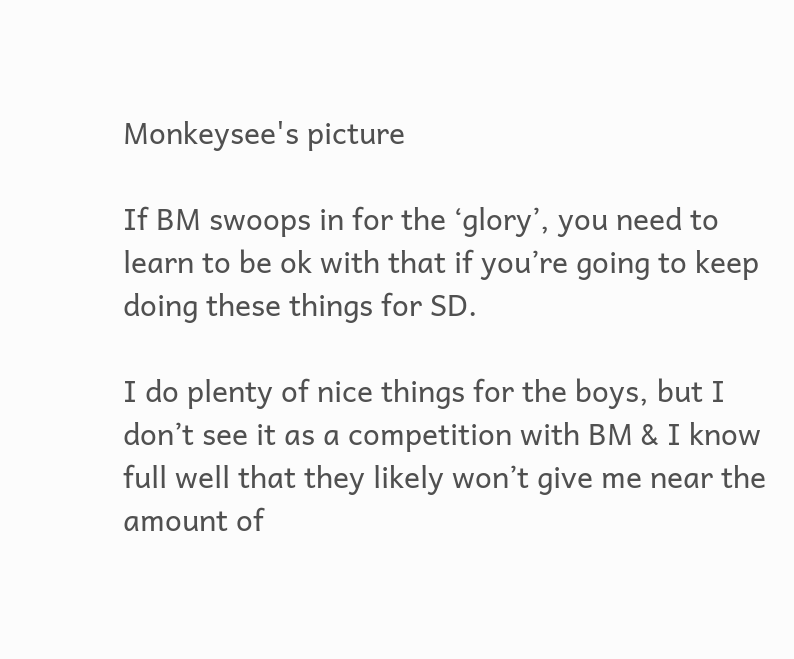Monkeysee's picture

If BM swoops in for the ‘glory’, you need to learn to be ok with that if you’re going to keep doing these things for SD.

I do plenty of nice things for the boys, but I don’t see it as a competition with BM & I know full well that they likely won’t give me near the amount of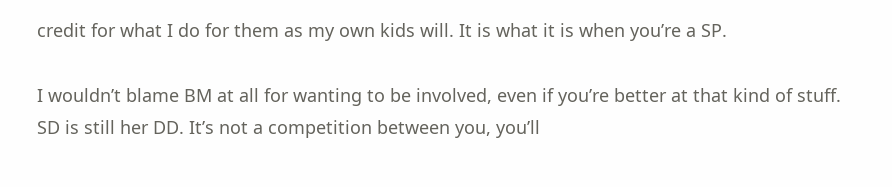credit for what I do for them as my own kids will. It is what it is when you’re a SP.

I wouldn’t blame BM at all for wanting to be involved, even if you’re better at that kind of stuff. SD is still her DD. It’s not a competition between you, you’ll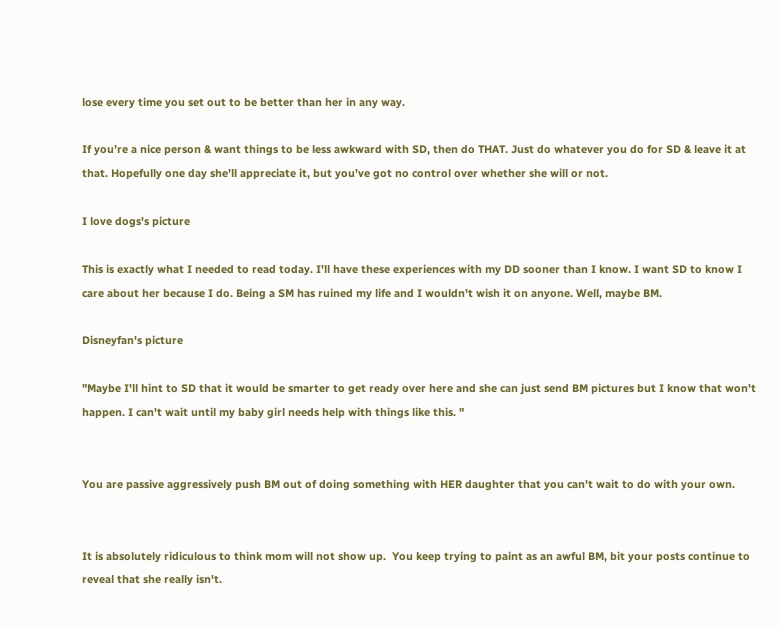lose every time you set out to be better than her in any way.

If you’re a nice person & want things to be less awkward with SD, then do THAT. Just do whatever you do for SD & leave it at that. Hopefully one day she’ll appreciate it, but you’ve got no control over whether she will or not.

I love dogs's picture

This is exactly what I needed to read today. I'll have these experiences with my DD sooner than I know. I want SD to know I care about her because I do. Being a SM has ruined my life and I wouldn't wish it on anyone. Well, maybe BM.

Disneyfan's picture

"Maybe I'll hint to SD that it would be smarter to get ready over here and she can just send BM pictures but I know that won't happen. I can't wait until my baby girl needs help with things like this. "


You are passive aggressively push BM out of doing something with HER daughter that you can't wait to do with your own.


It is absolutely ridiculous to think mom will not show up.  You keep trying to paint as an awful BM, bit your posts continue to reveal that she really isn't.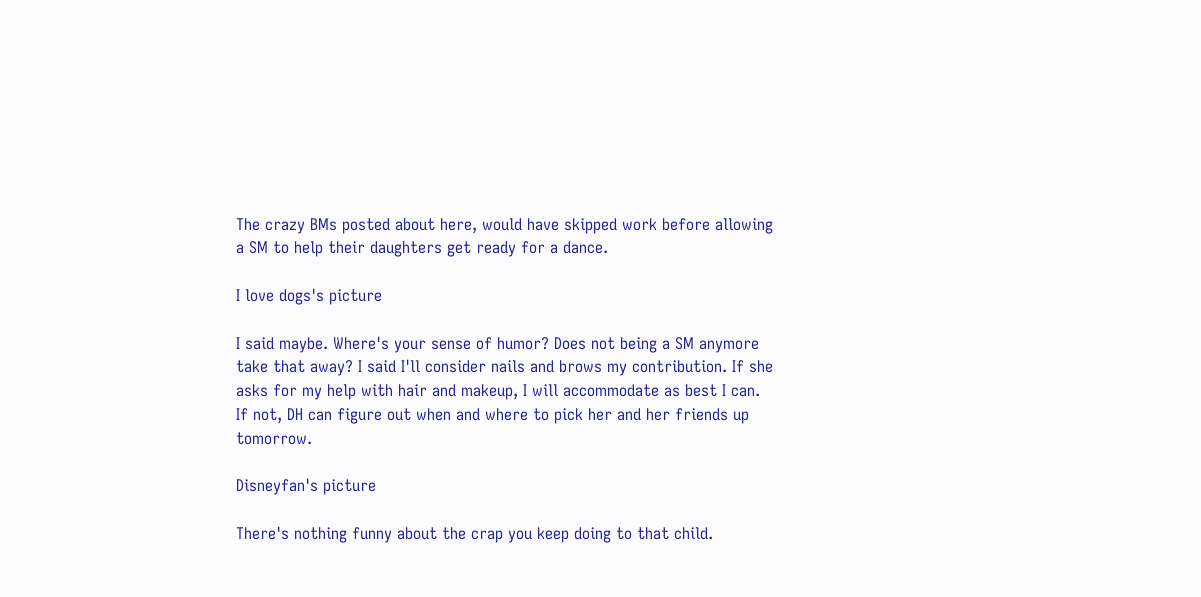The crazy BMs posted about here, would have skipped work before allowing a SM to help their daughters get ready for a dance.

I love dogs's picture

I said maybe. Where's your sense of humor? Does not being a SM anymore take that away? I said I'll consider nails and brows my contribution. If she asks for my help with hair and makeup, I will accommodate as best I can. If not, DH can figure out when and where to pick her and her friends up tomorrow.

Disneyfan's picture

There's nothing funny about the crap you keep doing to that child.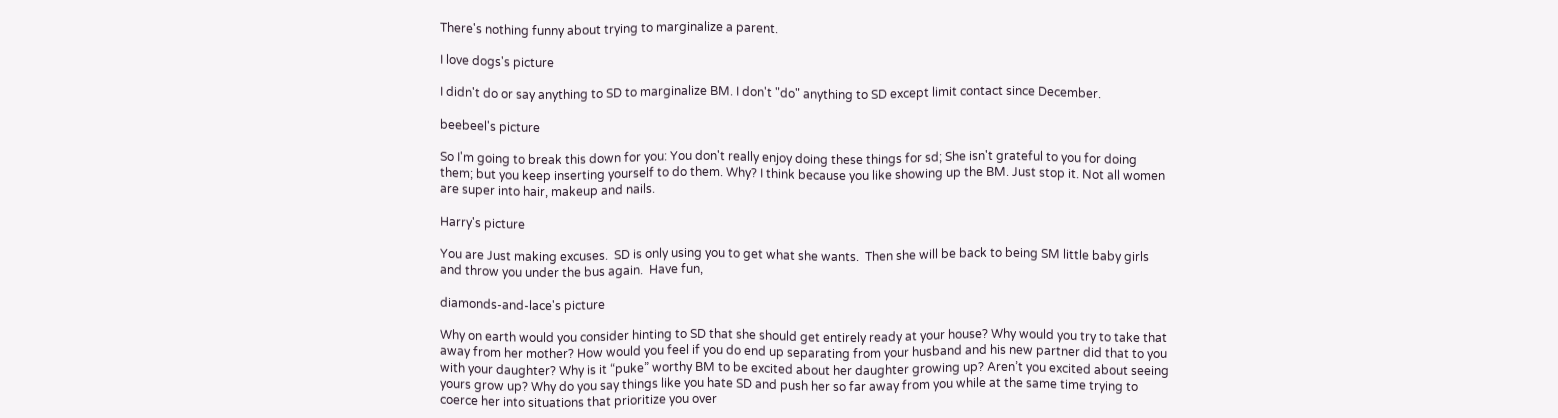There's nothing funny about trying to marginalize a parent.

I love dogs's picture

I didn't do or say anything to SD to marginalize BM. I don't "do" anything to SD except limit contact since December.

beebeel's picture

So I'm going to break this down for you: You don't really enjoy doing these things for sd; She isn't grateful to you for doing them; but you keep inserting yourself to do them. Why? I think because you like showing up the BM. Just stop it. Not all women are super into hair, makeup and nails.

Harry's picture

You are Just making excuses.  SD is only using you to get what she wants.  Then she will be back to being SM little baby girls and throw you under the bus again.  Have fun,

diamonds-and-lace's picture

Why on earth would you consider hinting to SD that she should get entirely ready at your house? Why would you try to take that away from her mother? How would you feel if you do end up separating from your husband and his new partner did that to you with your daughter? Why is it “puke” worthy BM to be excited about her daughter growing up? Aren’t you excited about seeing yours grow up? Why do you say things like you hate SD and push her so far away from you while at the same time trying to coerce her into situations that prioritize you over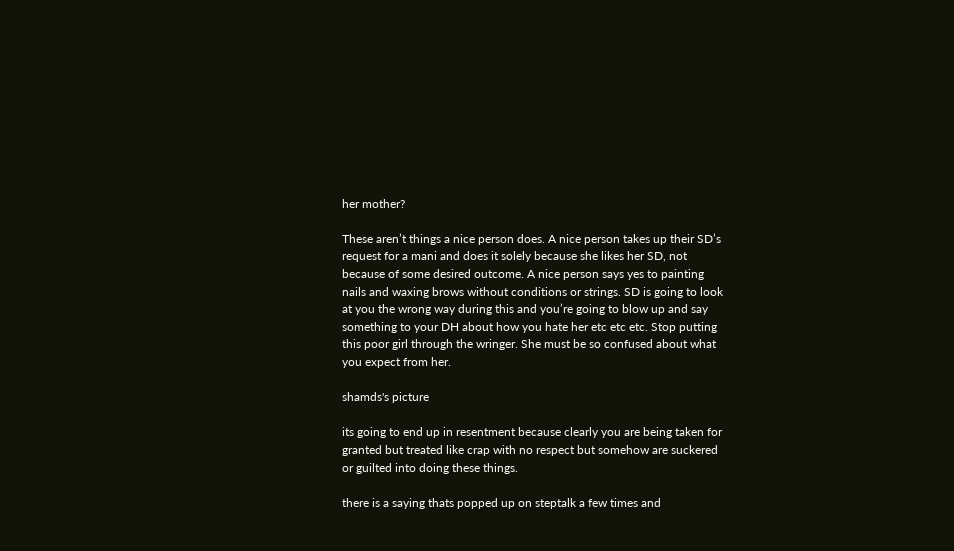her mother?

These aren’t things a nice person does. A nice person takes up their SD’s request for a mani and does it solely because she likes her SD, not because of some desired outcome. A nice person says yes to painting nails and waxing brows without conditions or strings. SD is going to look at you the wrong way during this and you’re going to blow up and say something to your DH about how you hate her etc etc etc. Stop putting this poor girl through the wringer. She must be so confused about what you expect from her.

shamds's picture

its going to end up in resentment because clearly you are being taken for granted but treated like crap with no respect but somehow are suckered or guilted into doing these things.

there is a saying thats popped up on steptalk a few times and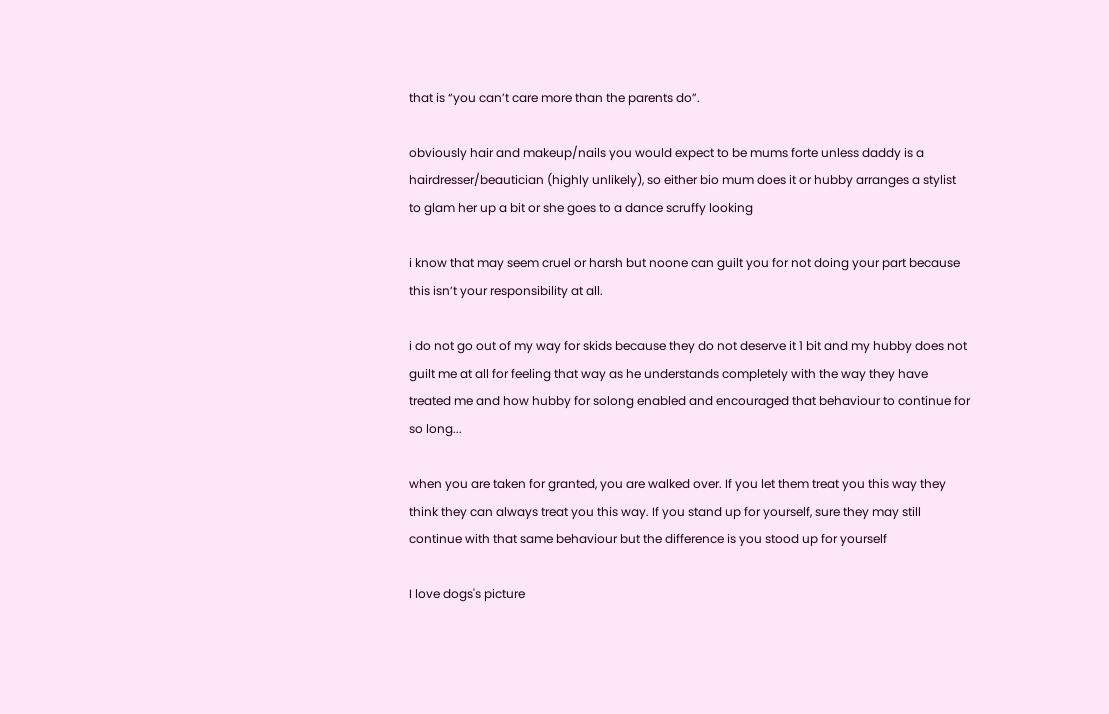that is “you can’t care more than the parents do”.

obviously hair and makeup/nails you would expect to be mums forte unless daddy is a hairdresser/beautician (highly unlikely), so either bio mum does it or hubby arranges a stylist to glam her up a bit or she goes to a dance scruffy looking

i know that may seem cruel or harsh but noone can guilt you for not doing your part because this isn’t your responsibility at all.

i do not go out of my way for skids because they do not deserve it 1 bit and my hubby does not guilt me at all for feeling that way as he understands completely with the way they have treated me and how hubby for solong enabled and encouraged that behaviour to continue for so long...

when you are taken for granted, you are walked over. If you let them treat you this way they think they can always treat you this way. If you stand up for yourself, sure they may still continue with that same behaviour but the difference is you stood up for yourself

I love dogs's picture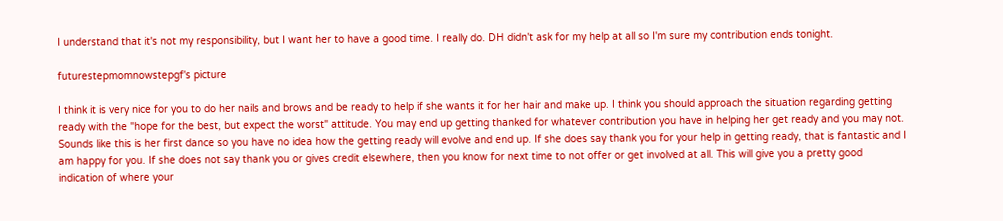I understand that it's not my responsibility, but I want her to have a good time. I really do. DH didn't ask for my help at all so I'm sure my contribution ends tonight.

futurestepmomnowstepgf's picture

I think it is very nice for you to do her nails and brows and be ready to help if she wants it for her hair and make up. I think you should approach the situation regarding getting ready with the "hope for the best, but expect the worst" attitude. You may end up getting thanked for whatever contribution you have in helping her get ready and you may not. Sounds like this is her first dance so you have no idea how the getting ready will evolve and end up. If she does say thank you for your help in getting ready, that is fantastic and I am happy for you. If she does not say thank you or gives credit elsewhere, then you know for next time to not offer or get involved at all. This will give you a pretty good indication of where your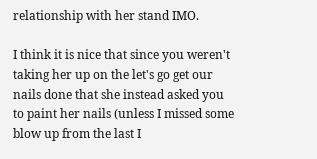relationship with her stand IMO.

I think it is nice that since you weren't taking her up on the let's go get our nails done that she instead asked you to paint her nails (unless I missed some blow up from the last I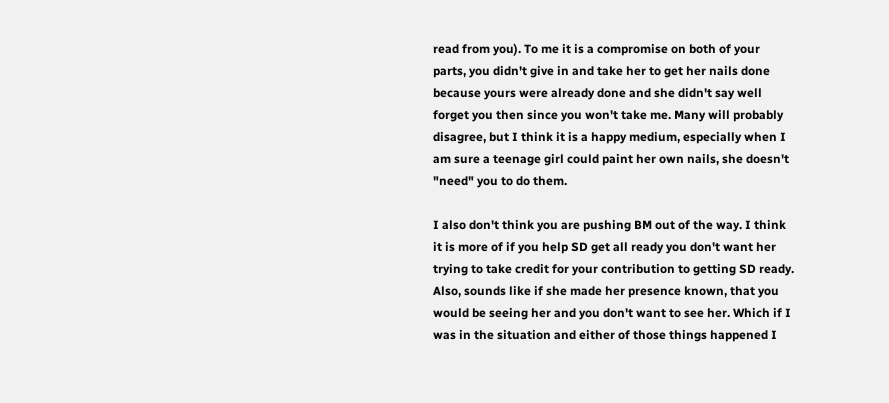read from you). To me it is a compromise on both of your parts, you didn't give in and take her to get her nails done because yours were already done and she didn't say well forget you then since you won't take me. Many will probably disagree, but I think it is a happy medium, especially when I am sure a teenage girl could paint her own nails, she doesn't "need" you to do them.

I also don't think you are pushing BM out of the way. I think it is more of if you help SD get all ready you don't want her trying to take credit for your contribution to getting SD ready. Also, sounds like if she made her presence known, that you would be seeing her and you don't want to see her. Which if I was in the situation and either of those things happened I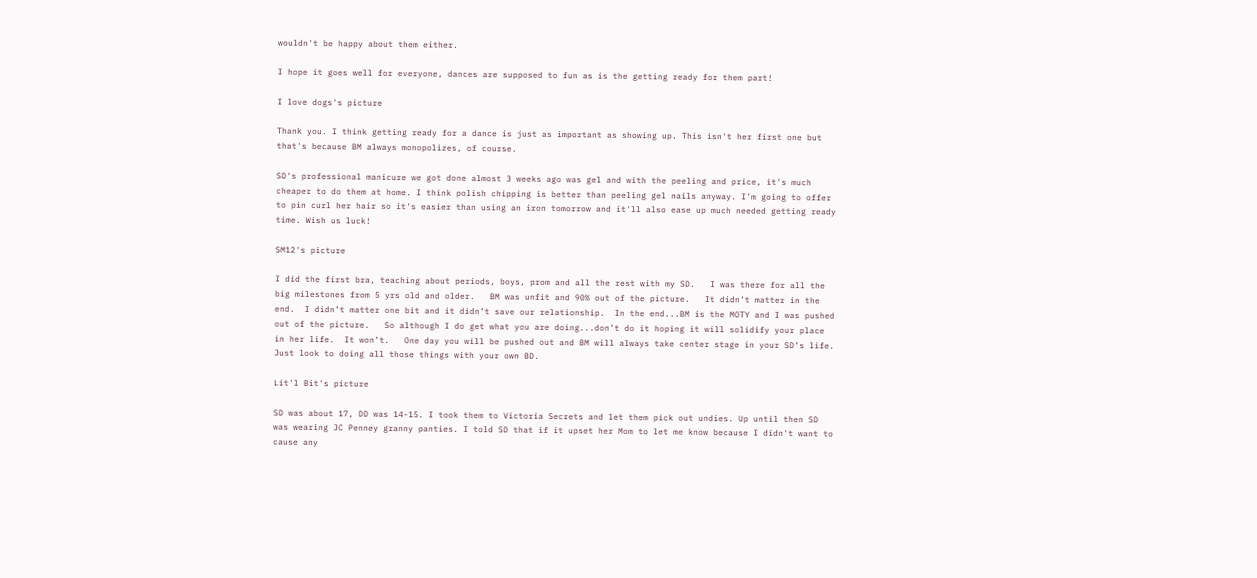wouldn't be happy about them either.

I hope it goes well for everyone, dances are supposed to fun as is the getting ready for them part!

I love dogs's picture

Thank you. I think getting ready for a dance is just as important as showing up. This isn't her first one but that's because BM always monopolizes, of course.

SD's professional manicure we got done almost 3 weeks ago was gel and with the peeling and price, it's much cheaper to do them at home. I think polish chipping is better than peeling gel nails anyway. I'm going to offer to pin curl her hair so it's easier than using an iron tomorrow and it'll also ease up much needed getting ready time. Wish us luck!

SM12's picture

I did the first bra, teaching about periods, boys, prom and all the rest with my SD.   I was there for all the big milestones from 5 yrs old and older.   BM was unfit and 90% out of the picture.   It didn’t matter in the end.  I didn’t matter one bit and it didn’t save our relationship.  In the end...BM is the MOTY and I was pushed out of the picture.   So although I do get what you are doing...don’t do it hoping it will solidify your place in her life.  It won’t.   One day you will be pushed out and BM will always take center stage in your SD’s life.   Just look to doing all those things with your own BD.

Lit'l Bit's picture

SD was about 17, DD was 14-15. I took them to Victoria Secrets and let them pick out undies. Up until then SD was wearing JC Penney granny panties. I told SD that if it upset her Mom to let me know because I didn't want to cause any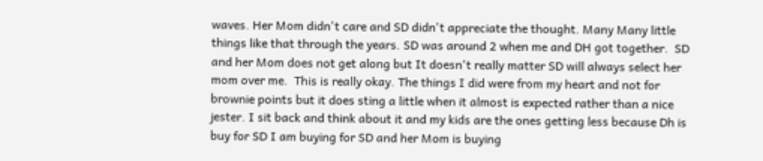waves. Her Mom didn't care and SD didn't appreciate the thought. Many Many little things like that through the years. SD was around 2 when me and DH got together.  SD and her Mom does not get along but It doesn't really matter SD will always select her mom over me.  This is really okay. The things I did were from my heart and not for brownie points but it does sting a little when it almost is expected rather than a nice jester. I sit back and think about it and my kids are the ones getting less because Dh is buy for SD I am buying for SD and her Mom is buying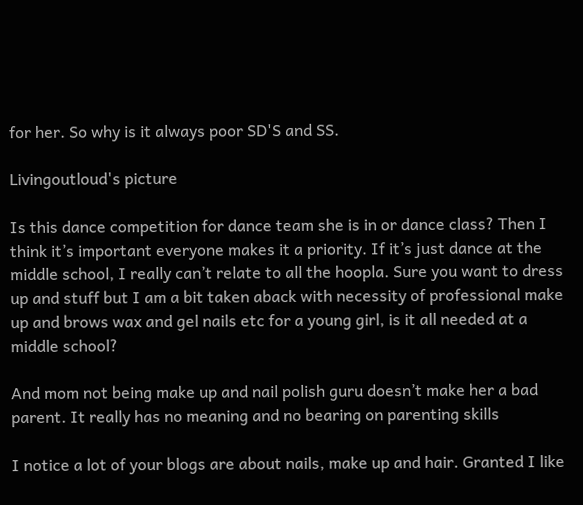for her. So why is it always poor SD'S and SS.

Livingoutloud's picture

Is this dance competition for dance team she is in or dance class? Then I think it’s important everyone makes it a priority. If it’s just dance at the middle school, I really can’t relate to all the hoopla. Sure you want to dress up and stuff but I am a bit taken aback with necessity of professional make up and brows wax and gel nails etc for a young girl, is it all needed at a middle school?

And mom not being make up and nail polish guru doesn’t make her a bad parent. It really has no meaning and no bearing on parenting skills

I notice a lot of your blogs are about nails, make up and hair. Granted I like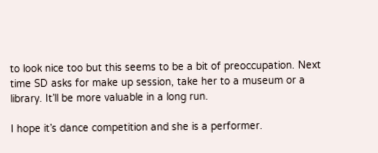to look nice too but this seems to be a bit of preoccupation. Next time SD asks for make up session, take her to a museum or a library. It’ll be more valuable in a long run.

I hope it’s dance competition and she is a performer.